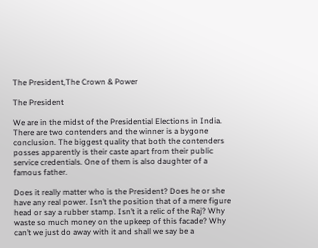The President,The Crown & Power

The President

We are in the midst of the Presidential Elections in India. There are two contenders and the winner is a bygone conclusion. The biggest quality that both the contenders posses apparently is their caste apart from their public service credentials. One of them is also daughter of a famous father.

Does it really matter who is the President? Does he or she have any real power. Isn’t the position that of a mere figure head or say a rubber stamp. Isn’t it a relic of the Raj? Why waste so much money on the upkeep of this facade? Why can’t we just do away with it and shall we say be a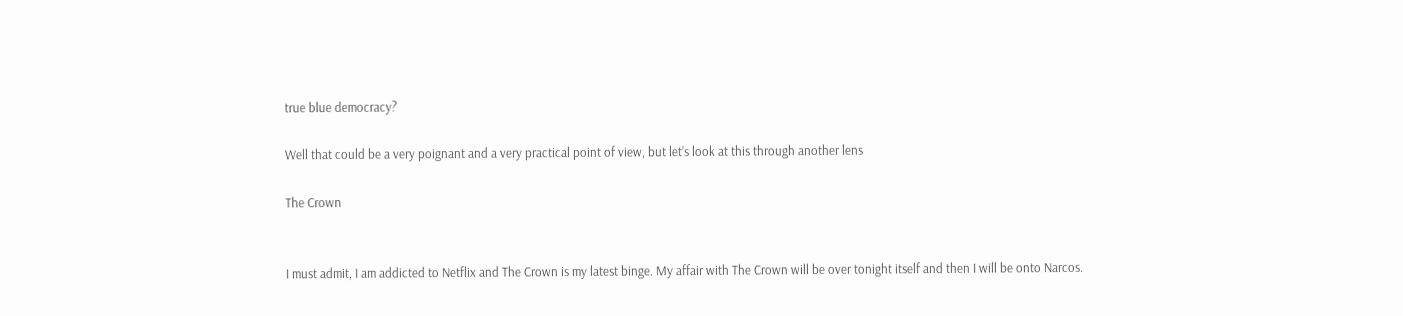true blue democracy?

Well that could be a very poignant and a very practical point of view, but let’s look at this through another lens

The Crown


I must admit, I am addicted to Netflix and The Crown is my latest binge. My affair with The Crown will be over tonight itself and then I will be onto Narcos.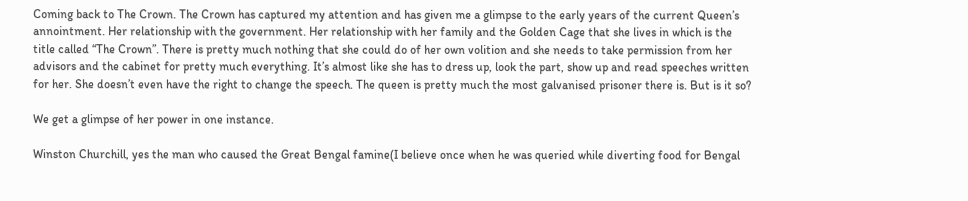Coming back to The Crown. The Crown has captured my attention and has given me a glimpse to the early years of the current Queen’s annointment. Her relationship with the government. Her relationship with her family and the Golden Cage that she lives in which is the title called “The Crown”. There is pretty much nothing that she could do of her own volition and she needs to take permission from her advisors and the cabinet for pretty much everything. It’s almost like she has to dress up, look the part, show up and read speeches written for her. She doesn’t even have the right to change the speech. The queen is pretty much the most galvanised prisoner there is. But is it so?

We get a glimpse of her power in one instance.

Winston Churchill, yes the man who caused the Great Bengal famine(I believe once when he was queried while diverting food for Bengal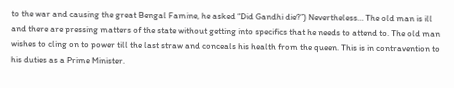to the war and causing the great Bengal Famine, he asked “Did Gandhi die?”) Nevertheless… The old man is ill and there are pressing matters of the state without getting into specifics that he needs to attend to. The old man wishes to cling on to power till the last straw and conceals his health from the queen. This is in contravention to his duties as a Prime Minister.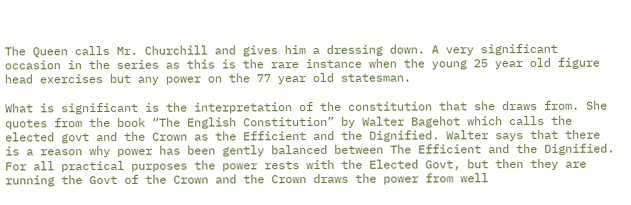The Queen calls Mr. Churchill and gives him a dressing down. A very significant occasion in the series as this is the rare instance when the young 25 year old figure head exercises but any power on the 77 year old statesman.

What is significant is the interpretation of the constitution that she draws from. She quotes from the book “The English Constitution” by Walter Bagehot which calls the elected govt and the Crown as the Efficient and the Dignified. Walter says that there is a reason why power has been gently balanced between The Efficient and the Dignified. For all practical purposes the power rests with the Elected Govt, but then they are running the Govt of the Crown and the Crown draws the power from well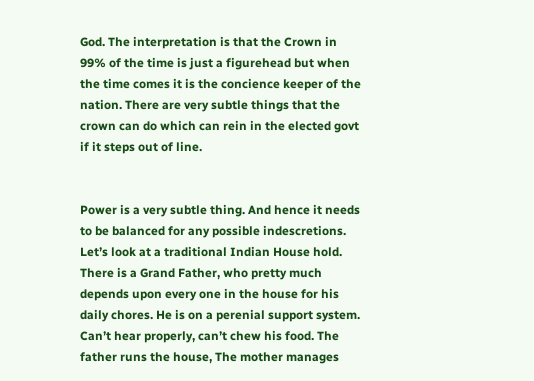God. The interpretation is that the Crown in 99% of the time is just a figurehead but when the time comes it is the concience keeper of the nation. There are very subtle things that the crown can do which can rein in the elected govt if it steps out of line.


Power is a very subtle thing. And hence it needs to be balanced for any possible indescretions. Let’s look at a traditional Indian House hold. There is a Grand Father, who pretty much depends upon every one in the house for his daily chores. He is on a perenial support system. Can’t hear properly, can’t chew his food. The father runs the house, The mother manages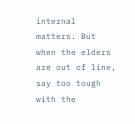internal matters. But when the elders are out of line, say too tough with the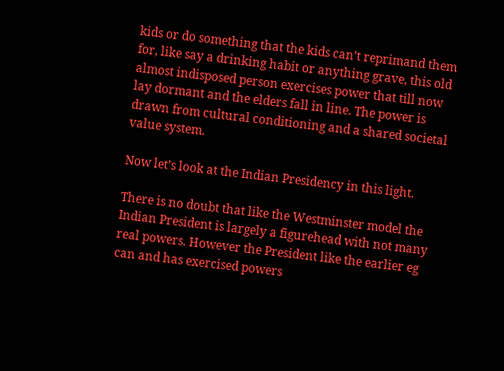kids or do something that the kids can’t reprimand them for, like say a drinking habit or anything grave, this old almost indisposed person exercises power that till now lay dormant and the elders fall in line. The power is drawn from cultural conditioning and a shared societal value system.

Now let’s look at the Indian Presidency in this light.

There is no doubt that like the Westminster model the Indian President is largely a figurehead with not many real powers. However the President like the earlier eg can and has exercised powers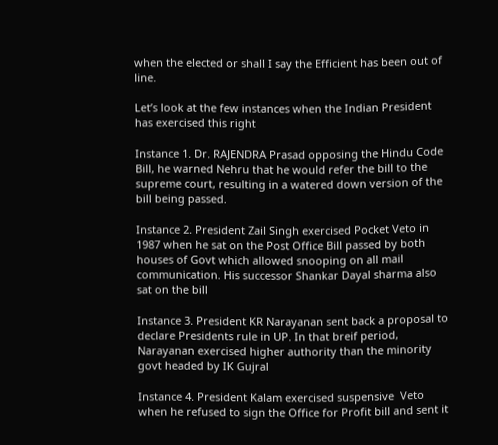when the elected or shall I say the Efficient has been out of line.

Let’s look at the few instances when the Indian President has exercised this right

Instance 1. Dr. RAJENDRA Prasad opposing the Hindu Code Bill, he warned Nehru that he would refer the bill to the supreme court, resulting in a watered down version of the bill being passed.

Instance 2. President Zail Singh exercised Pocket Veto in 1987 when he sat on the Post Office Bill passed by both houses of Govt which allowed snooping on all mail communication. His successor Shankar Dayal sharma also sat on the bill

Instance 3. President KR Narayanan sent back a proposal to declare Presidents rule in UP. In that breif period, Narayanan exercised higher authority than the minority govt headed by IK Gujral

Instance 4. President Kalam exercised suspensive  Veto when he refused to sign the Office for Profit bill and sent it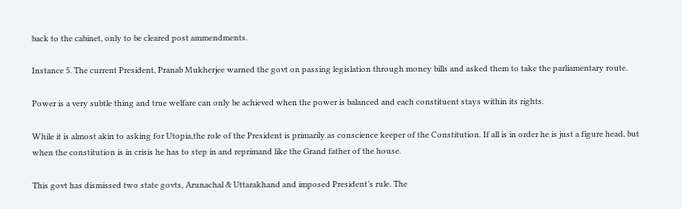back to the cabinet, only to be cleared post ammendments.

Instance 5. The current President, Pranab Mukherjee warned the govt on passing legislation through money bills and asked them to take the parliamentary route.

Power is a very subtle thing and true welfare can only be achieved when the power is balanced and each constituent stays within its rights.

While it is almost akin to asking for Utopia,the role of the President is primarily as conscience keeper of the Constitution. If all is in order he is just a figure head, but when the constitution is in crisis he has to step in and reprimand like the Grand father of the house.

This govt has dismissed two state govts, Arunachal & Uttarakhand and imposed President’s rule. The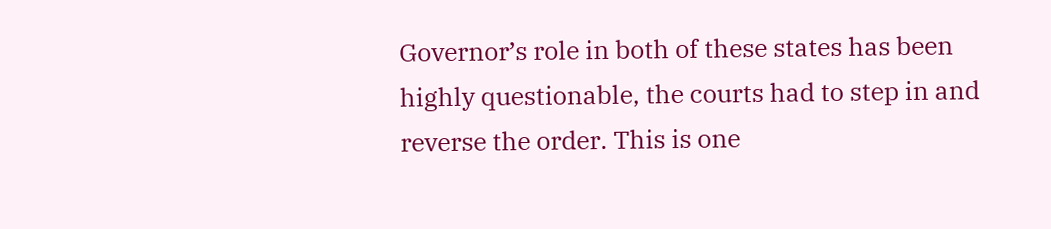Governor’s role in both of these states has been highly questionable, the courts had to step in and reverse the order. This is one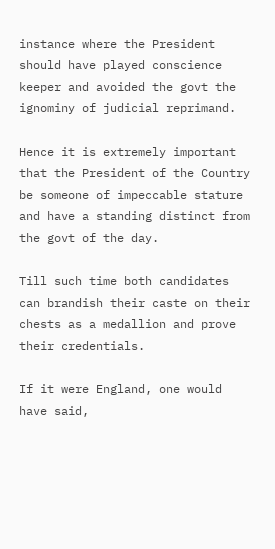instance where the President should have played conscience keeper and avoided the govt the ignominy of judicial reprimand.

Hence it is extremely important that the President of the Country be someone of impeccable stature and have a standing distinct from the govt of the day.

Till such time both candidates can brandish their caste on their chests as a medallion and prove their credentials.

If it were England, one would have said,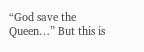“God save the Queen…” But this is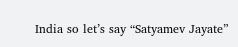India so let’s say “Satyamev Jayate”